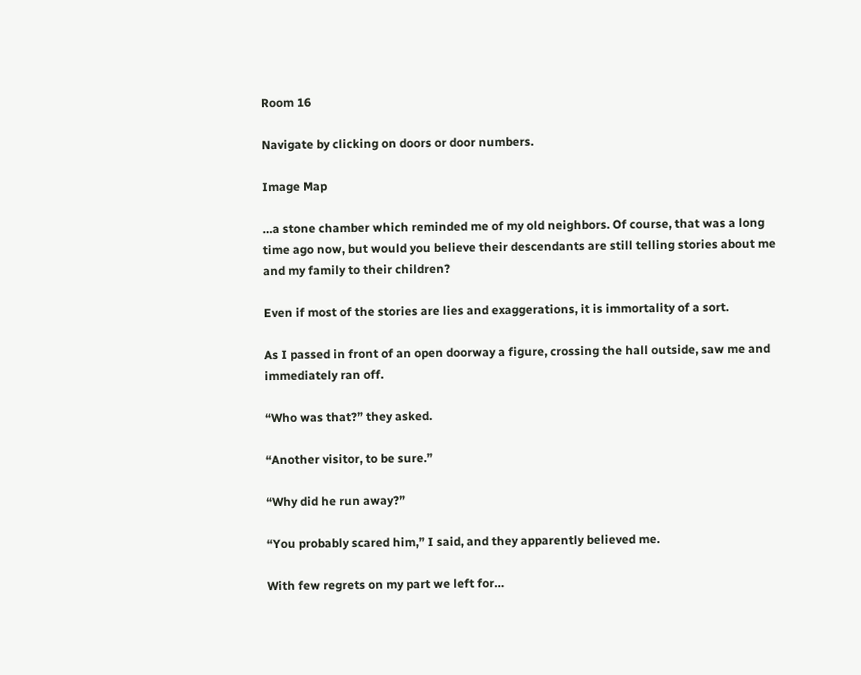Room 16

Navigate by clicking on doors or door numbers.

Image Map

…a stone chamber which reminded me of my old neighbors. Of course, that was a long time ago now, but would you believe their descendants are still telling stories about me and my family to their children?

Even if most of the stories are lies and exaggerations, it is immortality of a sort.

As I passed in front of an open doorway a figure, crossing the hall outside, saw me and immediately ran off.

“Who was that?” they asked.

“Another visitor, to be sure.”

“Why did he run away?”

“You probably scared him,” I said, and they apparently believed me.

With few regrets on my part we left for…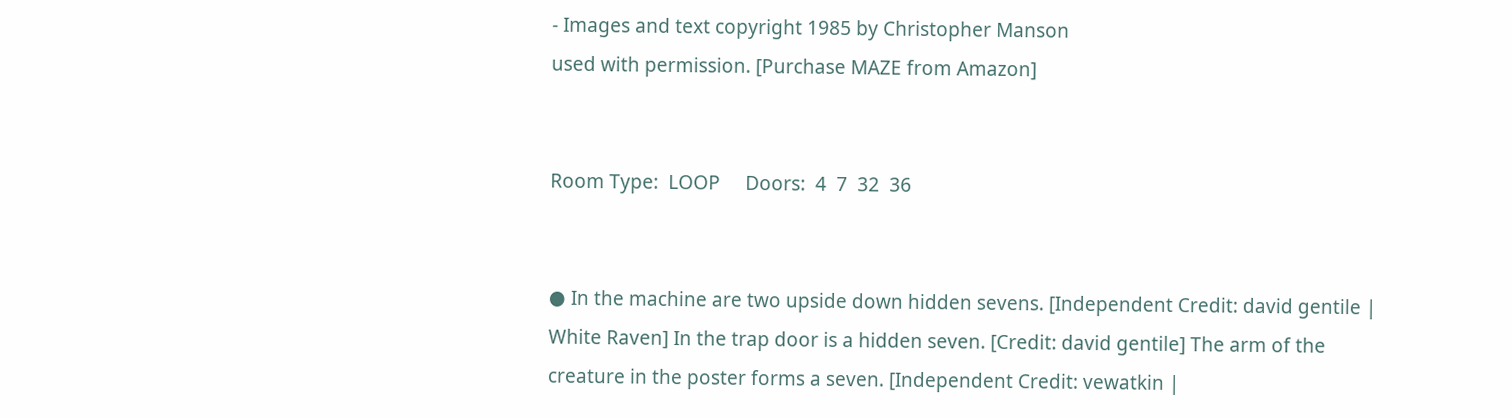- Images and text copyright 1985 by Christopher Manson
used with permission. [Purchase MAZE from Amazon]


Room Type:  LOOP     Doors:  4  7  32  36


● In the machine are two upside down hidden sevens. [Independent Credit: david gentile | White Raven] In the trap door is a hidden seven. [Credit: david gentile] The arm of the creature in the poster forms a seven. [Independent Credit: vewatkin |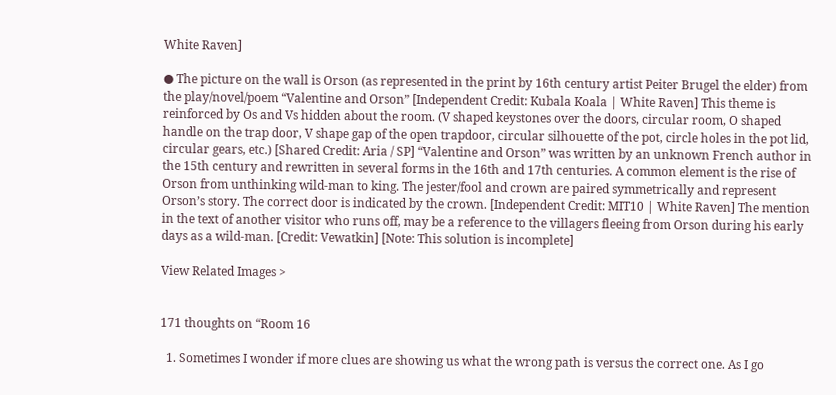White Raven]

● The picture on the wall is Orson (as represented in the print by 16th century artist Peiter Brugel the elder) from the play/novel/poem “Valentine and Orson” [Independent Credit: Kubala Koala | White Raven] This theme is reinforced by Os and Vs hidden about the room. (V shaped keystones over the doors, circular room, O shaped handle on the trap door, V shape gap of the open trapdoor, circular silhouette of the pot, circle holes in the pot lid, circular gears, etc.) [Shared Credit: Aria / SP] “Valentine and Orson” was written by an unknown French author in the 15th century and rewritten in several forms in the 16th and 17th centuries. A common element is the rise of Orson from unthinking wild-man to king. The jester/fool and crown are paired symmetrically and represent Orson’s story. The correct door is indicated by the crown. [Independent Credit: MIT10 | White Raven] The mention in the text of another visitor who runs off, may be a reference to the villagers fleeing from Orson during his early days as a wild-man. [Credit: Vewatkin] [Note: This solution is incomplete]

View Related Images >


171 thoughts on “Room 16

  1. Sometimes I wonder if more clues are showing us what the wrong path is versus the correct one. As I go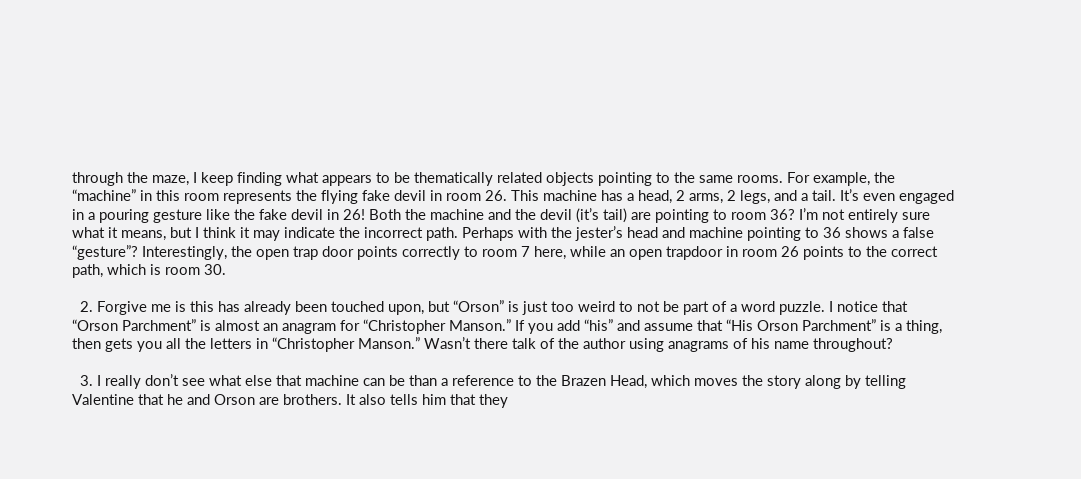through the maze, I keep finding what appears to be thematically related objects pointing to the same rooms. For example, the “machine” in this room represents the flying fake devil in room 26. This machine has a head, 2 arms, 2 legs, and a tail. It’s even engaged in a pouring gesture like the fake devil in 26! Both the machine and the devil (it’s tail) are pointing to room 36? I’m not entirely sure what it means, but I think it may indicate the incorrect path. Perhaps with the jester’s head and machine pointing to 36 shows a false “gesture”? Interestingly, the open trap door points correctly to room 7 here, while an open trapdoor in room 26 points to the correct path, which is room 30.

  2. Forgive me is this has already been touched upon, but “Orson” is just too weird to not be part of a word puzzle. I notice that “Orson Parchment” is almost an anagram for “Christopher Manson.” If you add “his” and assume that “His Orson Parchment” is a thing, then gets you all the letters in “Christopher Manson.” Wasn’t there talk of the author using anagrams of his name throughout?

  3. I really don’t see what else that machine can be than a reference to the Brazen Head, which moves the story along by telling Valentine that he and Orson are brothers. It also tells him that they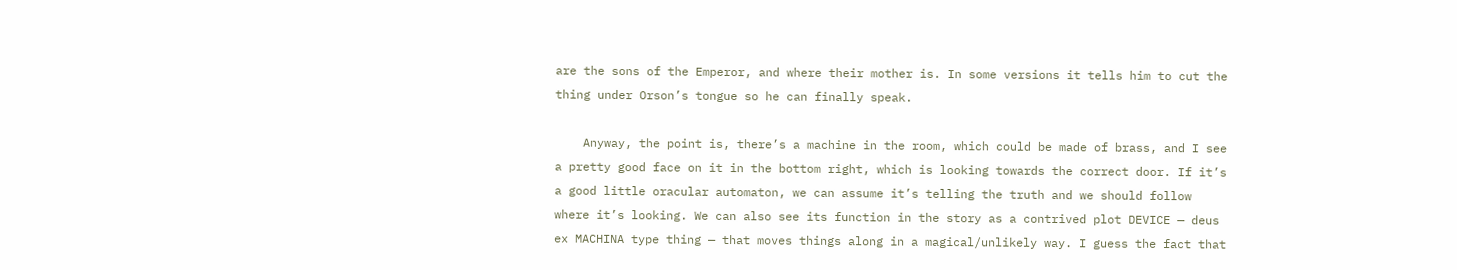are the sons of the Emperor, and where their mother is. In some versions it tells him to cut the thing under Orson’s tongue so he can finally speak.

    Anyway, the point is, there’s a machine in the room, which could be made of brass, and I see a pretty good face on it in the bottom right, which is looking towards the correct door. If it’s a good little oracular automaton, we can assume it’s telling the truth and we should follow where it’s looking. We can also see its function in the story as a contrived plot DEVICE — deus ex MACHINA type thing — that moves things along in a magical/unlikely way. I guess the fact that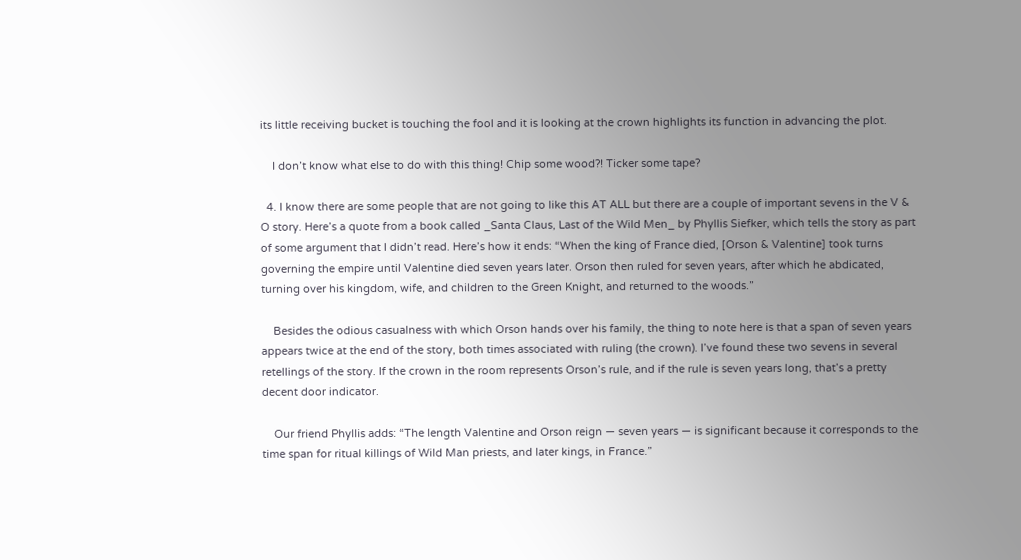its little receiving bucket is touching the fool and it is looking at the crown highlights its function in advancing the plot.

    I don’t know what else to do with this thing! Chip some wood?! Ticker some tape?

  4. I know there are some people that are not going to like this AT ALL but there are a couple of important sevens in the V & O story. Here’s a quote from a book called _Santa Claus, Last of the Wild Men_ by Phyllis Siefker, which tells the story as part of some argument that I didn’t read. Here’s how it ends: “When the king of France died, [Orson & Valentine] took turns governing the empire until Valentine died seven years later. Orson then ruled for seven years, after which he abdicated, turning over his kingdom, wife, and children to the Green Knight, and returned to the woods.”

    Besides the odious casualness with which Orson hands over his family, the thing to note here is that a span of seven years appears twice at the end of the story, both times associated with ruling (the crown). I’ve found these two sevens in several retellings of the story. If the crown in the room represents Orson’s rule, and if the rule is seven years long, that’s a pretty decent door indicator.

    Our friend Phyllis adds: “The length Valentine and Orson reign — seven years — is significant because it corresponds to the time span for ritual killings of Wild Man priests, and later kings, in France.”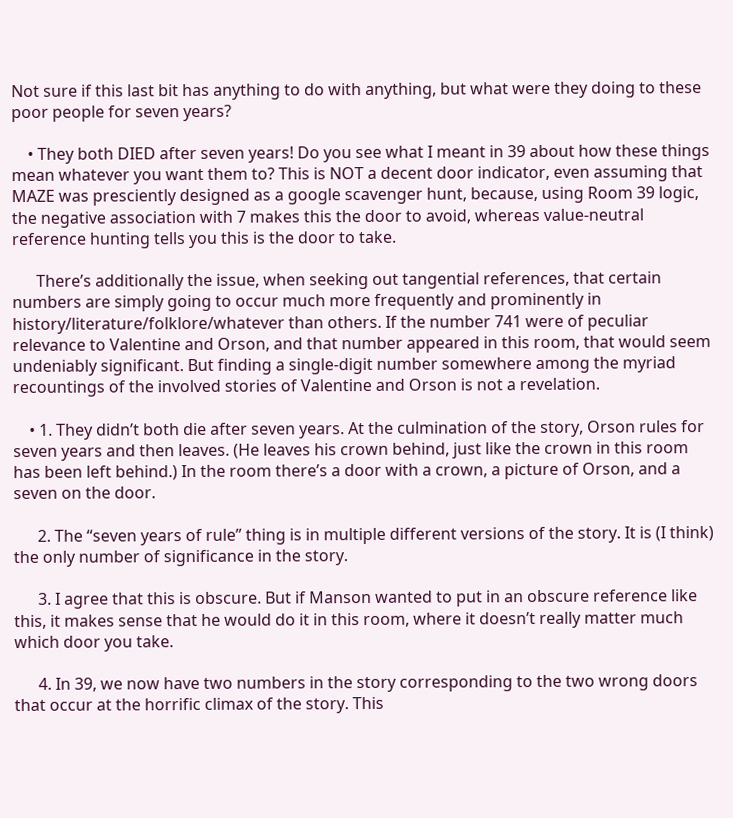Not sure if this last bit has anything to do with anything, but what were they doing to these poor people for seven years?

    • They both DIED after seven years! Do you see what I meant in 39 about how these things mean whatever you want them to? This is NOT a decent door indicator, even assuming that MAZE was presciently designed as a google scavenger hunt, because, using Room 39 logic, the negative association with 7 makes this the door to avoid, whereas value-neutral reference hunting tells you this is the door to take.

      There’s additionally the issue, when seeking out tangential references, that certain numbers are simply going to occur much more frequently and prominently in history/literature/folklore/whatever than others. If the number 741 were of peculiar relevance to Valentine and Orson, and that number appeared in this room, that would seem undeniably significant. But finding a single-digit number somewhere among the myriad recountings of the involved stories of Valentine and Orson is not a revelation.

    • 1. They didn’t both die after seven years. At the culmination of the story, Orson rules for seven years and then leaves. (He leaves his crown behind, just like the crown in this room has been left behind.) In the room there’s a door with a crown, a picture of Orson, and a seven on the door.

      2. The “seven years of rule” thing is in multiple different versions of the story. It is (I think) the only number of significance in the story.

      3. I agree that this is obscure. But if Manson wanted to put in an obscure reference like this, it makes sense that he would do it in this room, where it doesn’t really matter much which door you take.

      4. In 39, we now have two numbers in the story corresponding to the two wrong doors that occur at the horrific climax of the story. This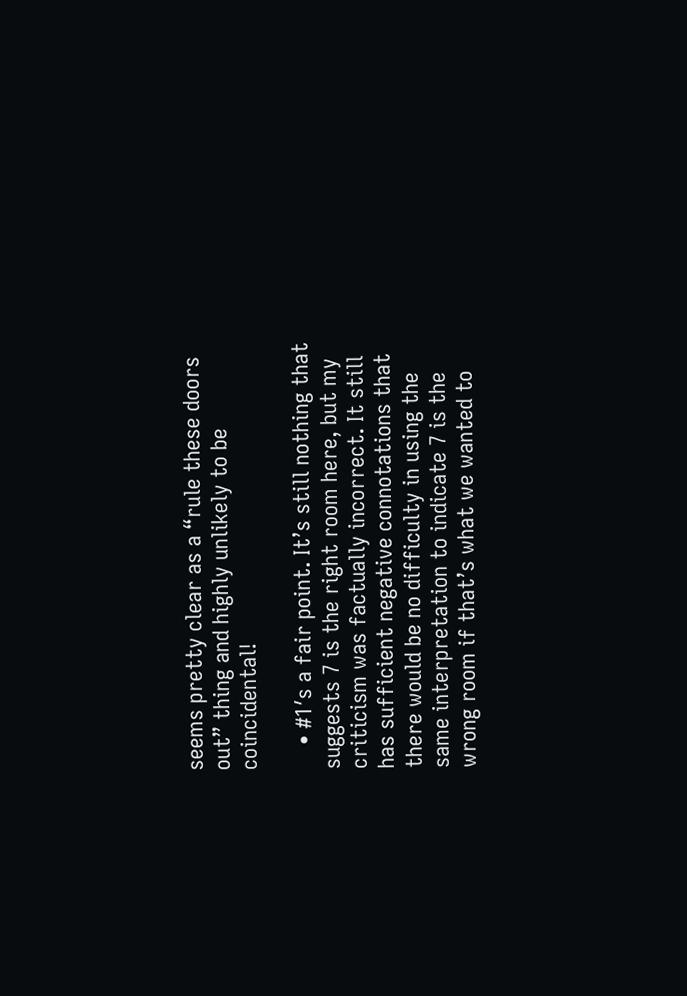seems pretty clear as a “rule these doors out” thing and highly unlikely to be coincidental!

    • #1′s a fair point. It’s still nothing that suggests 7 is the right room here, but my criticism was factually incorrect. It still has sufficient negative connotations that there would be no difficulty in using the same interpretation to indicate 7 is the wrong room if that’s what we wanted to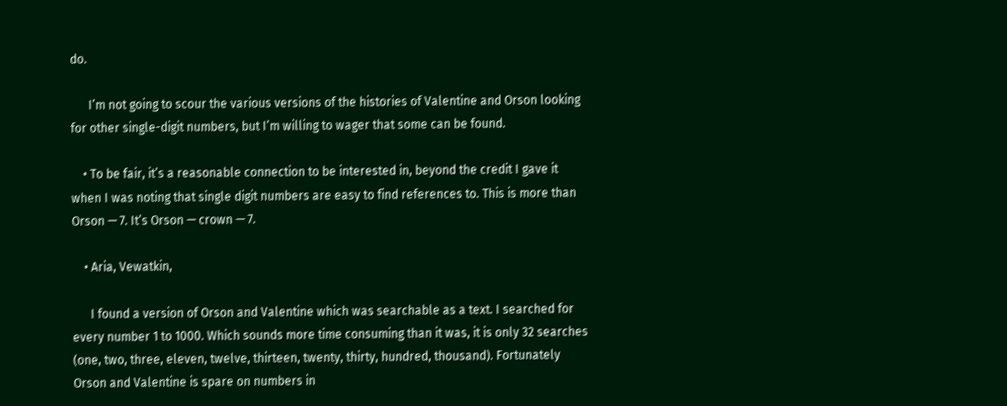do.

      I’m not going to scour the various versions of the histories of Valentine and Orson looking for other single-digit numbers, but I’m willing to wager that some can be found.

    • To be fair, it’s a reasonable connection to be interested in, beyond the credit I gave it when I was noting that single digit numbers are easy to find references to. This is more than Orson — 7. It’s Orson — crown — 7.

    • Aria, Vewatkin,

      I found a version of Orson and Valentine which was searchable as a text. I searched for every number 1 to 1000. Which sounds more time consuming than it was, it is only 32 searches (one, two, three, eleven, twelve, thirteen, twenty, thirty, hundred, thousand). Fortunately Orson and Valentine is spare on numbers in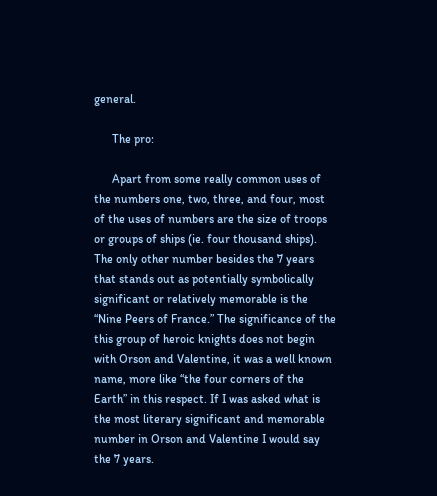general.

      The pro:

      Apart from some really common uses of the numbers one, two, three, and four, most of the uses of numbers are the size of troops or groups of ships (ie. four thousand ships). The only other number besides the 7 years that stands out as potentially symbolically significant or relatively memorable is the “Nine Peers of France.” The significance of the this group of heroic knights does not begin with Orson and Valentine, it was a well known name, more like “the four corners of the Earth” in this respect. If I was asked what is the most literary significant and memorable number in Orson and Valentine I would say the 7 years.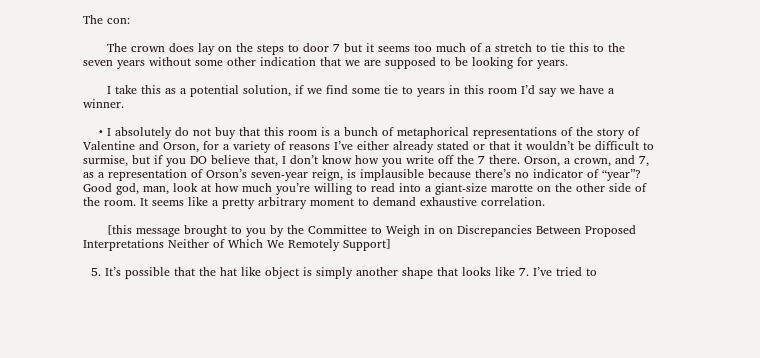The con:

      The crown does lay on the steps to door 7 but it seems too much of a stretch to tie this to the seven years without some other indication that we are supposed to be looking for years.

      I take this as a potential solution, if we find some tie to years in this room I’d say we have a winner.

    • I absolutely do not buy that this room is a bunch of metaphorical representations of the story of Valentine and Orson, for a variety of reasons I’ve either already stated or that it wouldn’t be difficult to surmise, but if you DO believe that, I don’t know how you write off the 7 there. Orson, a crown, and 7, as a representation of Orson’s seven-year reign, is implausible because there’s no indicator of “year”? Good god, man, look at how much you’re willing to read into a giant-size marotte on the other side of the room. It seems like a pretty arbitrary moment to demand exhaustive correlation.

      [this message brought to you by the Committee to Weigh in on Discrepancies Between Proposed Interpretations Neither of Which We Remotely Support]

  5. It’s possible that the hat like object is simply another shape that looks like 7. I’ve tried to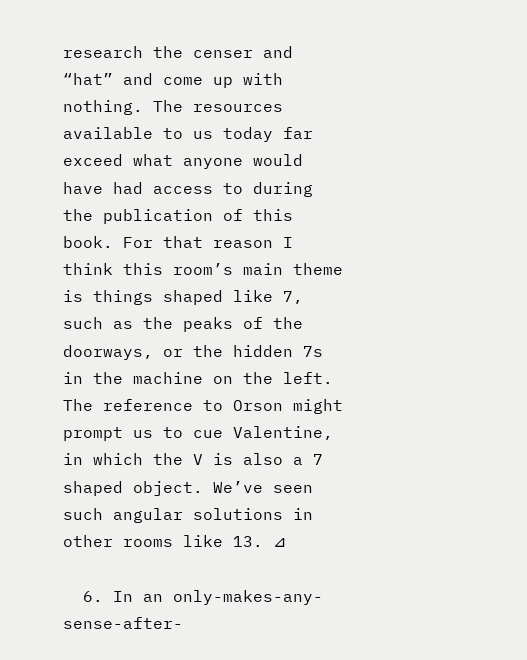research the censer and “hat” and come up with nothing. The resources available to us today far exceed what anyone would have had access to during the publication of this book. For that reason I think this room’s main theme is things shaped like 7, such as the peaks of the doorways, or the hidden 7s in the machine on the left. The reference to Orson might prompt us to cue Valentine, in which the V is also a 7 shaped object. We’ve seen such angular solutions in other rooms like 13. ⊿

  6. In an only-makes-any-sense-after-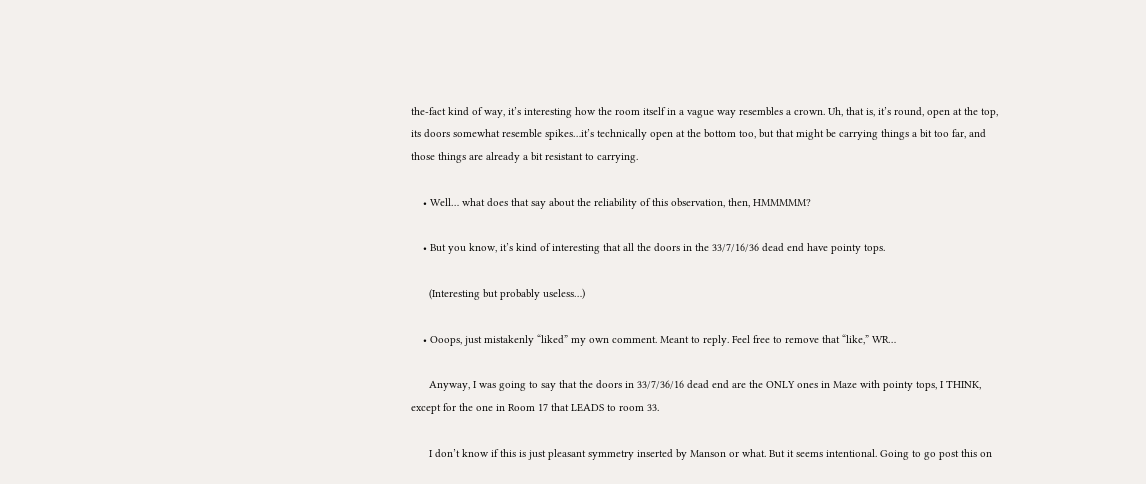the-fact kind of way, it’s interesting how the room itself in a vague way resembles a crown. Uh, that is, it’s round, open at the top, its doors somewhat resemble spikes…it’s technically open at the bottom too, but that might be carrying things a bit too far, and those things are already a bit resistant to carrying.

    • Well… what does that say about the reliability of this observation, then, HMMMMM?

    • But you know, it’s kind of interesting that all the doors in the 33/7/16/36 dead end have pointy tops.

      (Interesting but probably useless…)

    • Ooops, just mistakenly “liked” my own comment. Meant to reply. Feel free to remove that “like,” WR…

      Anyway, I was going to say that the doors in 33/7/36/16 dead end are the ONLY ones in Maze with pointy tops, I THINK, except for the one in Room 17 that LEADS to room 33.

      I don’t know if this is just pleasant symmetry inserted by Manson or what. But it seems intentional. Going to go post this on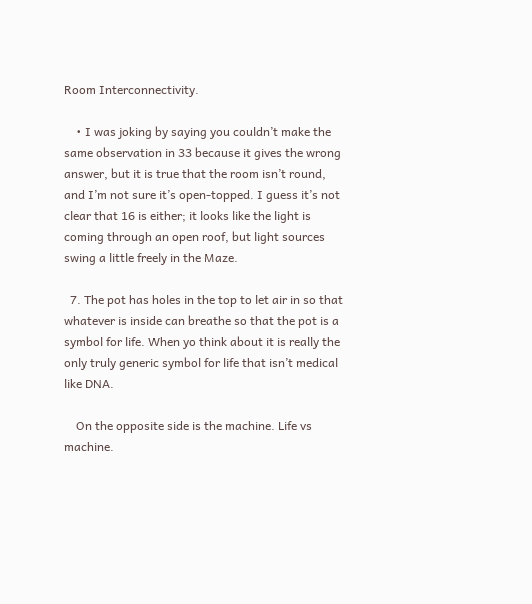Room Interconnectivity.

    • I was joking by saying you couldn’t make the same observation in 33 because it gives the wrong answer, but it is true that the room isn’t round, and I’m not sure it’s open-topped. I guess it’s not clear that 16 is either; it looks like the light is coming through an open roof, but light sources swing a little freely in the Maze.

  7. The pot has holes in the top to let air in so that whatever is inside can breathe so that the pot is a symbol for life. When yo think about it is really the only truly generic symbol for life that isn’t medical like DNA.

    On the opposite side is the machine. Life vs machine.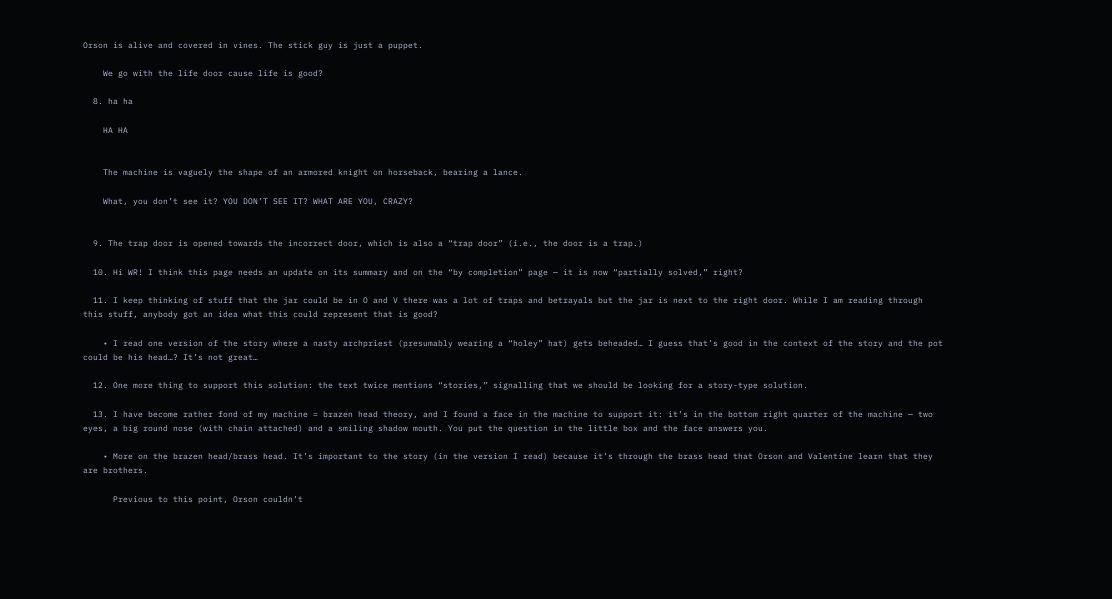Orson is alive and covered in vines. The stick guy is just a puppet.

    We go with the life door cause life is good?

  8. ha ha

    HA HA


    The machine is vaguely the shape of an armored knight on horseback, bearing a lance.

    What, you don’t see it? YOU DON’T SEE IT? WHAT ARE YOU, CRAZY?


  9. The trap door is opened towards the incorrect door, which is also a “trap door” (i.e., the door is a trap.)

  10. Hi WR! I think this page needs an update on its summary and on the “by completion” page — it is now “partially solved,” right?

  11. I keep thinking of stuff that the jar could be in O and V there was a lot of traps and betrayals but the jar is next to the right door. While I am reading through this stuff, anybody got an idea what this could represent that is good?

    • I read one version of the story where a nasty archpriest (presumably wearing a “holey” hat) gets beheaded… I guess that’s good in the context of the story and the pot could be his head…? It’s not great…

  12. One more thing to support this solution: the text twice mentions “stories,” signalling that we should be looking for a story-type solution.

  13. I have become rather fond of my machine = brazen head theory, and I found a face in the machine to support it: it’s in the bottom right quarter of the machine — two eyes, a big round nose (with chain attached) and a smiling shadow mouth. You put the question in the little box and the face answers you.

    • More on the brazen head/brass head. It’s important to the story (in the version I read) because it’s through the brass head that Orson and Valentine learn that they are brothers.

      Previous to this point, Orson couldn’t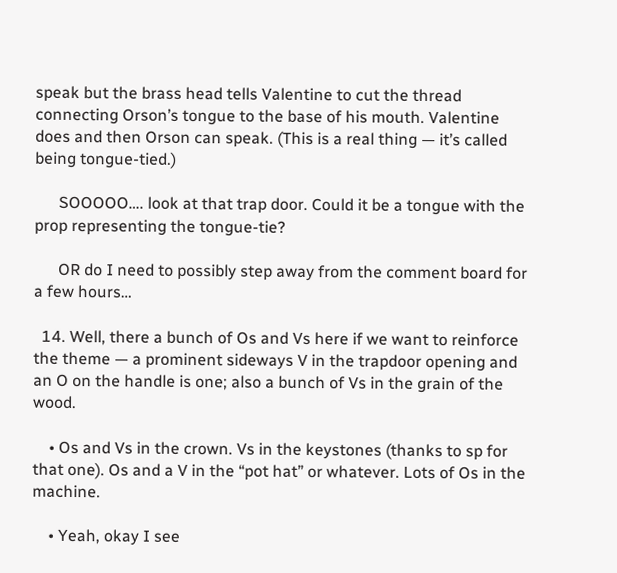speak but the brass head tells Valentine to cut the thread connecting Orson’s tongue to the base of his mouth. Valentine does and then Orson can speak. (This is a real thing — it’s called being tongue-tied.)

      SOOOOO…. look at that trap door. Could it be a tongue with the prop representing the tongue-tie?

      OR do I need to possibly step away from the comment board for a few hours…

  14. Well, there a bunch of Os and Vs here if we want to reinforce the theme — a prominent sideways V in the trapdoor opening and an O on the handle is one; also a bunch of Vs in the grain of the wood.

    • Os and Vs in the crown. Vs in the keystones (thanks to sp for that one). Os and a V in the “pot hat” or whatever. Lots of Os in the machine.

    • Yeah, okay I see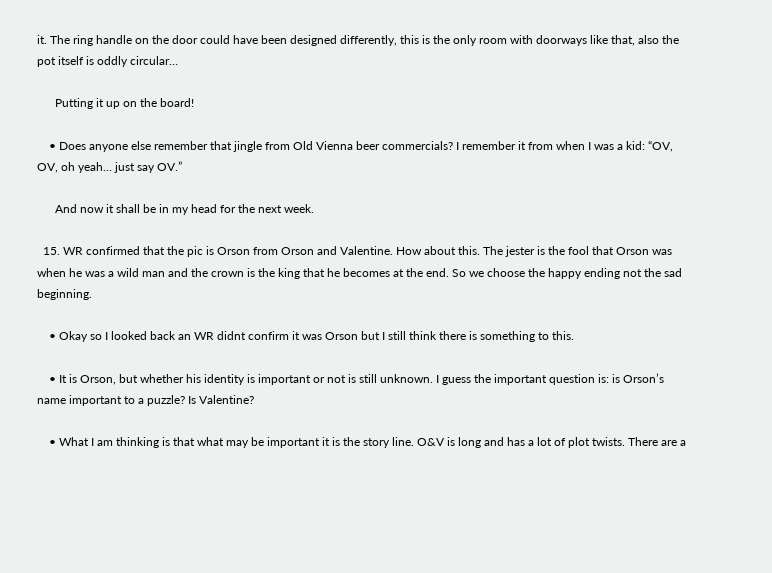it. The ring handle on the door could have been designed differently, this is the only room with doorways like that, also the pot itself is oddly circular…

      Putting it up on the board!

    • Does anyone else remember that jingle from Old Vienna beer commercials? I remember it from when I was a kid: “OV, OV, oh yeah… just say OV.”

      And now it shall be in my head for the next week.

  15. WR confirmed that the pic is Orson from Orson and Valentine. How about this. The jester is the fool that Orson was when he was a wild man and the crown is the king that he becomes at the end. So we choose the happy ending not the sad beginning.

    • Okay so I looked back an WR didnt confirm it was Orson but I still think there is something to this.

    • It is Orson, but whether his identity is important or not is still unknown. I guess the important question is: is Orson’s name important to a puzzle? Is Valentine?

    • What I am thinking is that what may be important it is the story line. O&V is long and has a lot of plot twists. There are a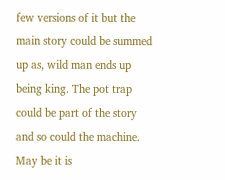few versions of it but the main story could be summed up as, wild man ends up being king. The pot trap could be part of the story and so could the machine. May be it is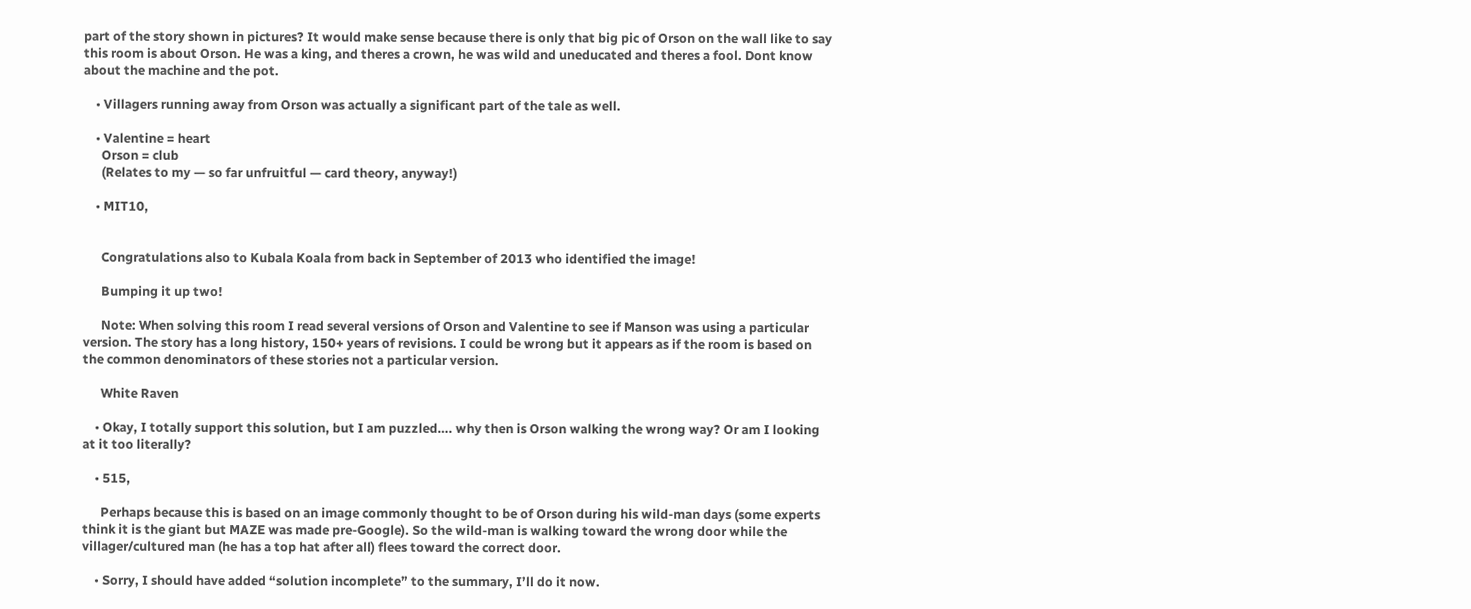part of the story shown in pictures? It would make sense because there is only that big pic of Orson on the wall like to say this room is about Orson. He was a king, and theres a crown, he was wild and uneducated and theres a fool. Dont know about the machine and the pot.

    • Villagers running away from Orson was actually a significant part of the tale as well.

    • Valentine = heart
      Orson = club
      (Relates to my — so far unfruitful — card theory, anyway!)

    • MIT10,


      Congratulations also to Kubala Koala from back in September of 2013 who identified the image!

      Bumping it up two!

      Note: When solving this room I read several versions of Orson and Valentine to see if Manson was using a particular version. The story has a long history, 150+ years of revisions. I could be wrong but it appears as if the room is based on the common denominators of these stories not a particular version.

      White Raven

    • Okay, I totally support this solution, but I am puzzled…. why then is Orson walking the wrong way? Or am I looking at it too literally?

    • 515,

      Perhaps because this is based on an image commonly thought to be of Orson during his wild-man days (some experts think it is the giant but MAZE was made pre-Google). So the wild-man is walking toward the wrong door while the villager/cultured man (he has a top hat after all) flees toward the correct door.

    • Sorry, I should have added “solution incomplete” to the summary, I’ll do it now.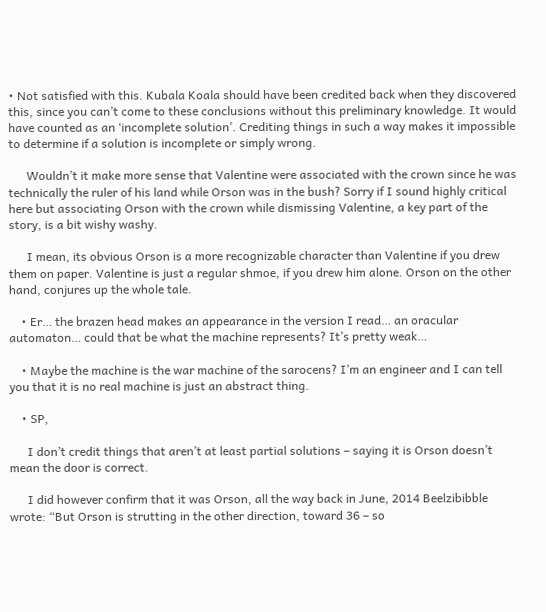• Not satisfied with this. Kubala Koala should have been credited back when they discovered this, since you can’t come to these conclusions without this preliminary knowledge. It would have counted as an ‘incomplete solution’. Crediting things in such a way makes it impossible to determine if a solution is incomplete or simply wrong.

      Wouldn’t it make more sense that Valentine were associated with the crown since he was technically the ruler of his land while Orson was in the bush? Sorry if I sound highly critical here but associating Orson with the crown while dismissing Valentine, a key part of the story, is a bit wishy washy.

      I mean, its obvious Orson is a more recognizable character than Valentine if you drew them on paper. Valentine is just a regular shmoe, if you drew him alone. Orson on the other hand, conjures up the whole tale.

    • Er… the brazen head makes an appearance in the version I read… an oracular automaton… could that be what the machine represents? It’s pretty weak…

    • Maybe the machine is the war machine of the sarocens? I’m an engineer and I can tell you that it is no real machine is just an abstract thing.

    • SP,

      I don’t credit things that aren’t at least partial solutions – saying it is Orson doesn’t mean the door is correct.

      I did however confirm that it was Orson, all the way back in June, 2014 Beelzibibble wrote: “But Orson is strutting in the other direction, toward 36 – so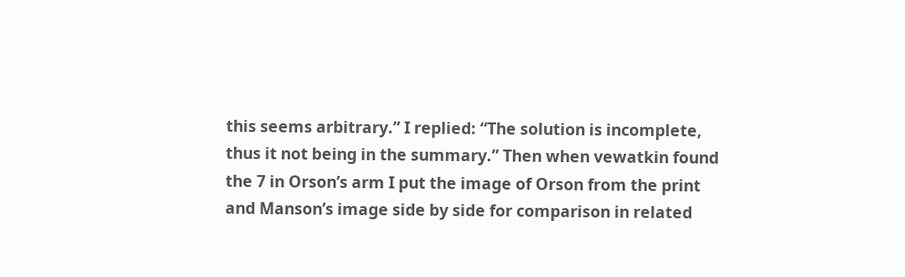this seems arbitrary.” I replied: “The solution is incomplete, thus it not being in the summary.” Then when vewatkin found the 7 in Orson’s arm I put the image of Orson from the print and Manson’s image side by side for comparison in related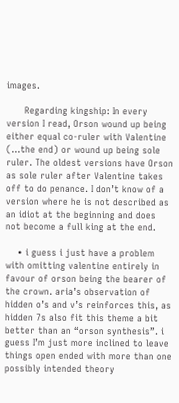images.

      Regarding kingship: In every version I read, Orson wound up being either equal co-ruler with Valentine (…the end) or wound up being sole ruler. The oldest versions have Orson as sole ruler after Valentine takes off to do penance. I don’t know of a version where he is not described as an idiot at the beginning and does not become a full king at the end.

    • i guess i just have a problem with omitting valentine entirely in favour of orson being the bearer of the crown. aria’s observation of hidden o’s and v’s reinforces this, as hidden 7s also fit this theme a bit better than an “orson synthesis”. i guess I’m just more inclined to leave things open ended with more than one possibly intended theory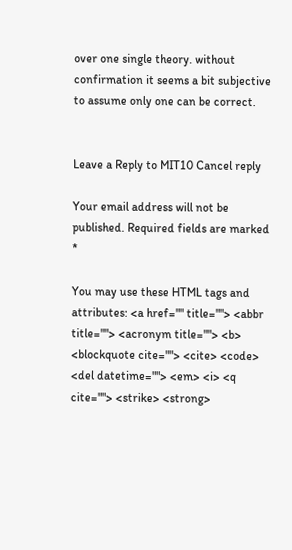over one single theory. without confirmation it seems a bit subjective to assume only one can be correct.


Leave a Reply to MIT10 Cancel reply

Your email address will not be published. Required fields are marked *

You may use these HTML tags and attributes: <a href="" title=""> <abbr title=""> <acronym title=""> <b> <blockquote cite=""> <cite> <code> <del datetime=""> <em> <i> <q cite=""> <strike> <strong>